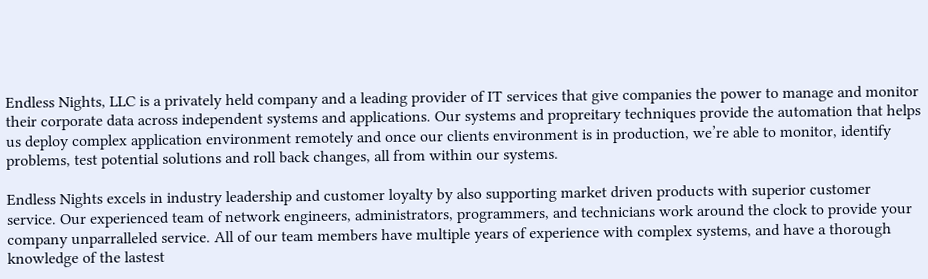Endless Nights, LLC is a privately held company and a leading provider of IT services that give companies the power to manage and monitor their corporate data across independent systems and applications. Our systems and propreitary techniques provide the automation that helps us deploy complex application environment remotely and once our clients environment is in production, we’re able to monitor, identify problems, test potential solutions and roll back changes, all from within our systems.

Endless Nights excels in industry leadership and customer loyalty by also supporting market driven products with superior customer service. Our experienced team of network engineers, administrators, programmers, and technicians work around the clock to provide your company unparralleled service. All of our team members have multiple years of experience with complex systems, and have a thorough knowledge of the lastest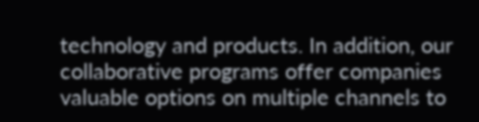technology and products. In addition, our collaborative programs offer companies valuable options on multiple channels to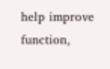help improve function,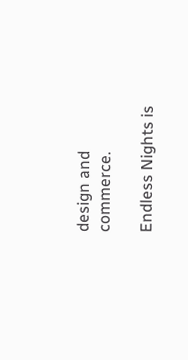design and commerce.

Endless Nights is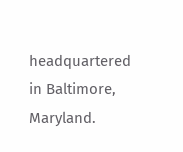headquartered in Baltimore, Maryland.